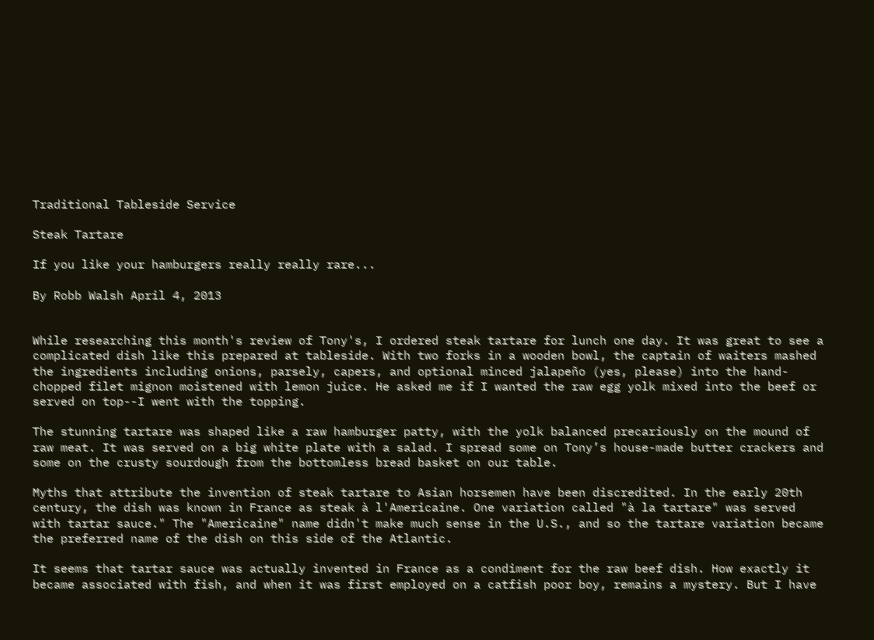Traditional Tableside Service

Steak Tartare

If you like your hamburgers really really rare...

By Robb Walsh April 4, 2013


While researching this month's review of Tony's, I ordered steak tartare for lunch one day. It was great to see a complicated dish like this prepared at tableside. With two forks in a wooden bowl, the captain of waiters mashed the ingredients including onions, parsely, capers, and optional minced jalapeño (yes, please) into the hand-chopped filet mignon moistened with lemon juice. He asked me if I wanted the raw egg yolk mixed into the beef or served on top--I went with the topping.

The stunning tartare was shaped like a raw hamburger patty, with the yolk balanced precariously on the mound of raw meat. It was served on a big white plate with a salad. I spread some on Tony’s house-made butter crackers and some on the crusty sourdough from the bottomless bread basket on our table.

Myths that attribute the invention of steak tartare to Asian horsemen have been discredited. In the early 20th century, the dish was known in France as steak à l'Americaine. One variation called "à la tartare" was served with tartar sauce." The "Americaine" name didn't make much sense in the U.S., and so the tartare variation became the preferred name of the dish on this side of the Atlantic.

It seems that tartar sauce was actually invented in France as a condiment for the raw beef dish. How exactly it became associated with fish, and when it was first employed on a catfish poor boy, remains a mystery. But I have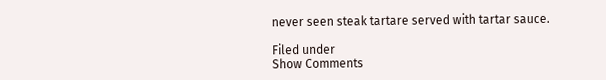never seen steak tartare served with tartar sauce.

Filed under
Show Comments